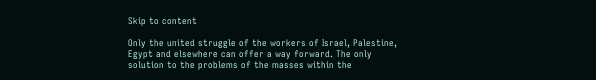Skip to content

Only the united struggle of the workers of Israel, Palestine, Egypt and elsewhere can offer a way forward. The only solution to the problems of the masses within the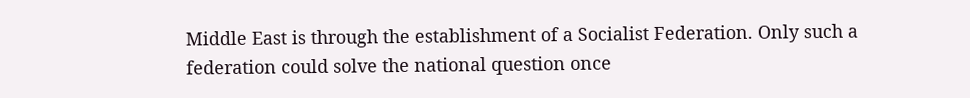Middle East is through the establishment of a Socialist Federation. Only such a federation could solve the national question once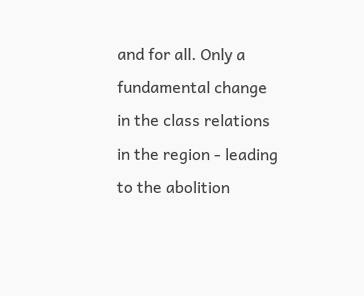and for all. Only a fundamental change in the class relations in the region - leading to the abolition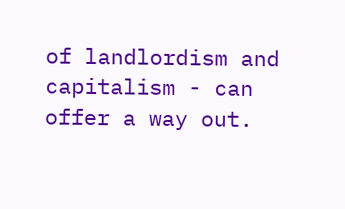of landlordism and capitalism - can offer a way out.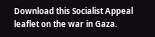Download this Socialist Appeal leaflet on the war in Gaza.